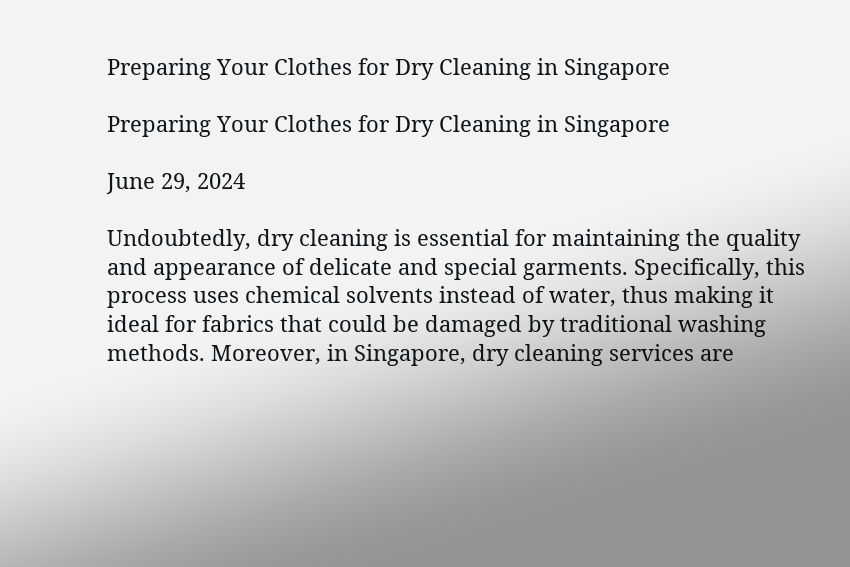Preparing Your Clothes for Dry Cleaning in Singapore

Preparing Your Clothes for Dry Cleaning in Singapore

June 29, 2024

Undoubtedly, dry cleaning is essential for maintaining the quality and appearance of delicate and special garments. Specifically, this process uses chemical solvents instead of water, thus making it ideal for fabrics that could be damaged by traditional washing methods. Moreover, in Singapore, dry cleaning services are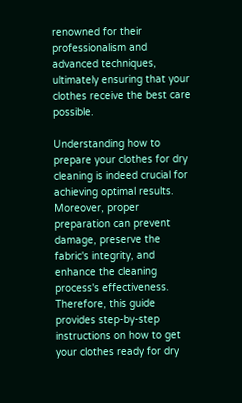renowned for their professionalism and advanced techniques, ultimately ensuring that your clothes receive the best care possible.

Understanding how to prepare your clothes for dry cleaning is indeed crucial for achieving optimal results. Moreover, proper preparation can prevent damage, preserve the fabric's integrity, and enhance the cleaning process's effectiveness. Therefore, this guide provides step-by-step instructions on how to get your clothes ready for dry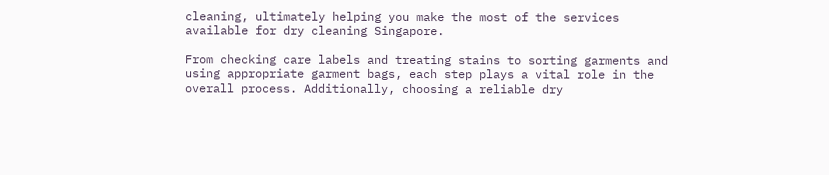cleaning, ultimately helping you make the most of the services available for dry cleaning Singapore.

From checking care labels and treating stains to sorting garments and using appropriate garment bags, each step plays a vital role in the overall process. Additionally, choosing a reliable dry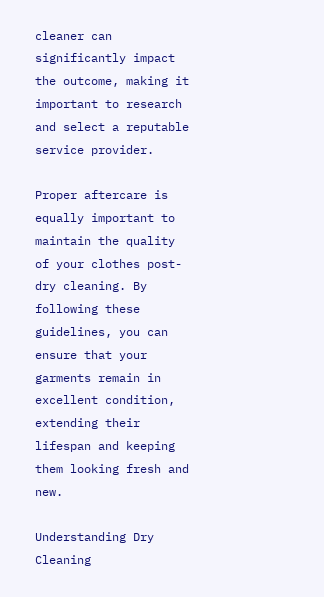cleaner can significantly impact the outcome, making it important to research and select a reputable service provider.

Proper aftercare is equally important to maintain the quality of your clothes post-dry cleaning. By following these guidelines, you can ensure that your garments remain in excellent condition, extending their lifespan and keeping them looking fresh and new.

Understanding Dry Cleaning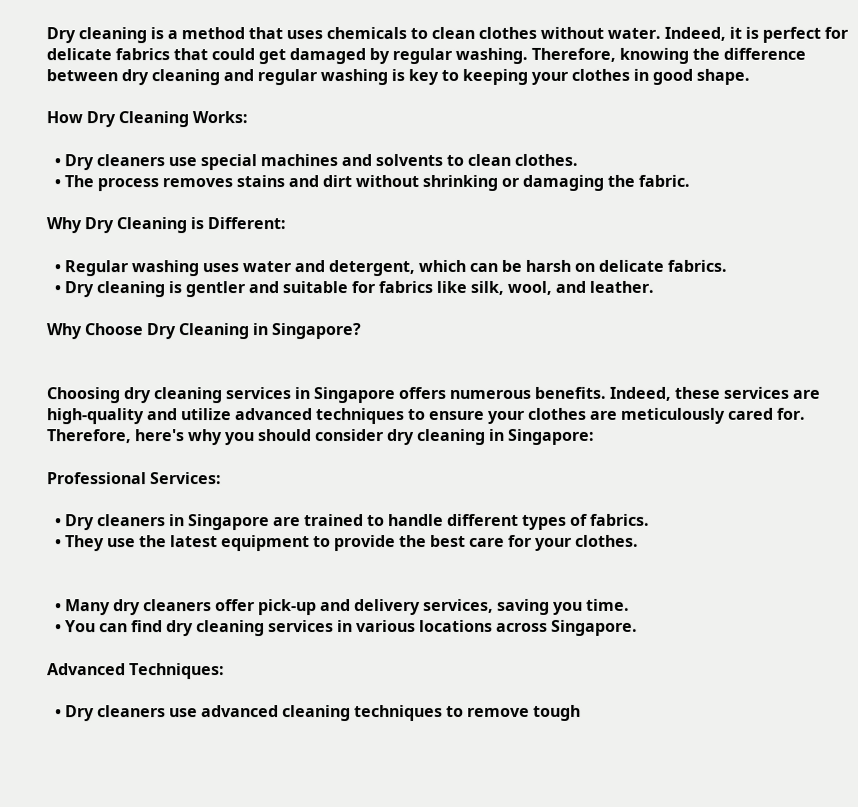Dry cleaning is a method that uses chemicals to clean clothes without water. Indeed, it is perfect for delicate fabrics that could get damaged by regular washing. Therefore, knowing the difference between dry cleaning and regular washing is key to keeping your clothes in good shape.

How Dry Cleaning Works:

  • Dry cleaners use special machines and solvents to clean clothes.
  • The process removes stains and dirt without shrinking or damaging the fabric.

Why Dry Cleaning is Different:

  • Regular washing uses water and detergent, which can be harsh on delicate fabrics.
  • Dry cleaning is gentler and suitable for fabrics like silk, wool, and leather.

Why Choose Dry Cleaning in Singapore?


Choosing dry cleaning services in Singapore offers numerous benefits. Indeed, these services are high-quality and utilize advanced techniques to ensure your clothes are meticulously cared for. Therefore, here's why you should consider dry cleaning in Singapore:

Professional Services:

  • Dry cleaners in Singapore are trained to handle different types of fabrics.
  • They use the latest equipment to provide the best care for your clothes.


  • Many dry cleaners offer pick-up and delivery services, saving you time.
  • You can find dry cleaning services in various locations across Singapore.

Advanced Techniques:

  • Dry cleaners use advanced cleaning techniques to remove tough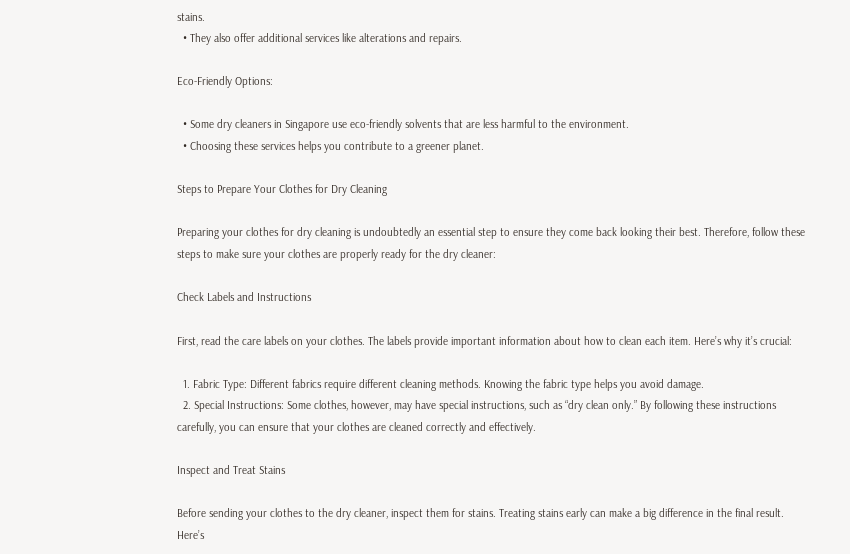stains.
  • They also offer additional services like alterations and repairs.

Eco-Friendly Options:

  • Some dry cleaners in Singapore use eco-friendly solvents that are less harmful to the environment.
  • Choosing these services helps you contribute to a greener planet.

Steps to Prepare Your Clothes for Dry Cleaning

Preparing your clothes for dry cleaning is undoubtedly an essential step to ensure they come back looking their best. Therefore, follow these steps to make sure your clothes are properly ready for the dry cleaner:

Check Labels and Instructions

First, read the care labels on your clothes. The labels provide important information about how to clean each item. Here’s why it’s crucial:

  1. Fabric Type: Different fabrics require different cleaning methods. Knowing the fabric type helps you avoid damage.
  2. Special Instructions: Some clothes, however, may have special instructions, such as “dry clean only.” By following these instructions carefully, you can ensure that your clothes are cleaned correctly and effectively.

Inspect and Treat Stains

Before sending your clothes to the dry cleaner, inspect them for stains. Treating stains early can make a big difference in the final result. Here’s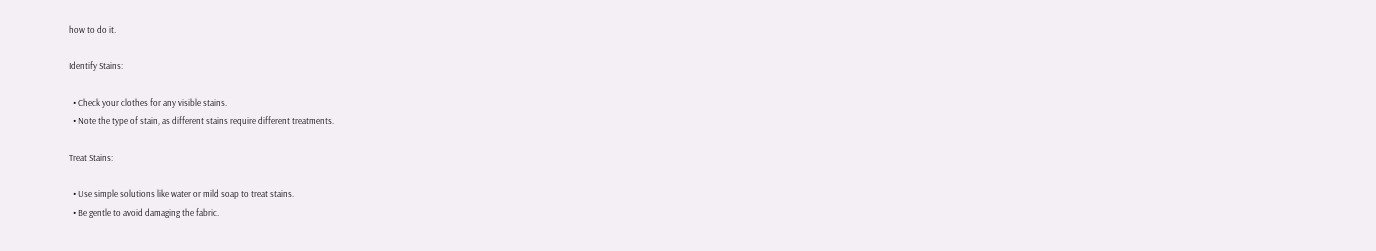how to do it.

Identify Stains:

  • Check your clothes for any visible stains.
  • Note the type of stain, as different stains require different treatments.

Treat Stains:

  • Use simple solutions like water or mild soap to treat stains.
  • Be gentle to avoid damaging the fabric.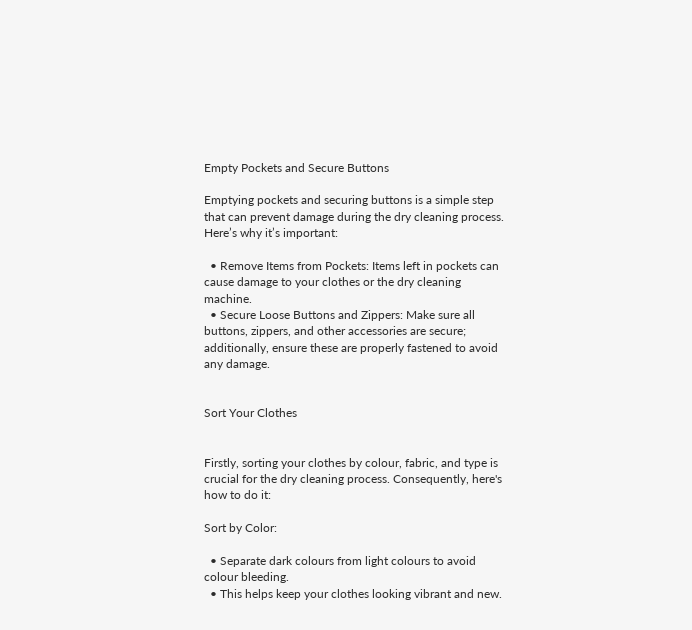Empty Pockets and Secure Buttons

Emptying pockets and securing buttons is a simple step that can prevent damage during the dry cleaning process. Here’s why it’s important:

  • Remove Items from Pockets: Items left in pockets can cause damage to your clothes or the dry cleaning machine.
  • Secure Loose Buttons and Zippers: Make sure all buttons, zippers, and other accessories are secure; additionally, ensure these are properly fastened to avoid any damage.


Sort Your Clothes


Firstly, sorting your clothes by colour, fabric, and type is crucial for the dry cleaning process. Consequently, here's how to do it:

Sort by Color:

  • Separate dark colours from light colours to avoid colour bleeding.
  • This helps keep your clothes looking vibrant and new.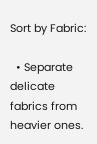Sort by Fabric:

  • Separate delicate fabrics from heavier ones.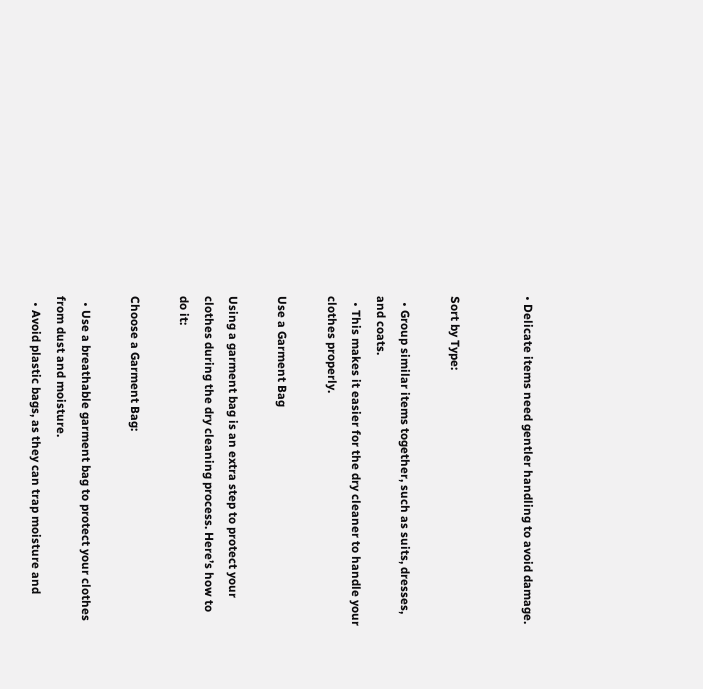• Delicate items need gentler handling to avoid damage.


Sort by Type:

  • Group similar items together, such as suits, dresses, and coats.
  • This makes it easier for the dry cleaner to handle your clothes properly.

Use a Garment Bag

Using a garment bag is an extra step to protect your clothes during the dry cleaning process. Here’s how to do it:

Choose a Garment Bag:

  • Use a breathable garment bag to protect your clothes from dust and moisture.
  • Avoid plastic bags, as they can trap moisture and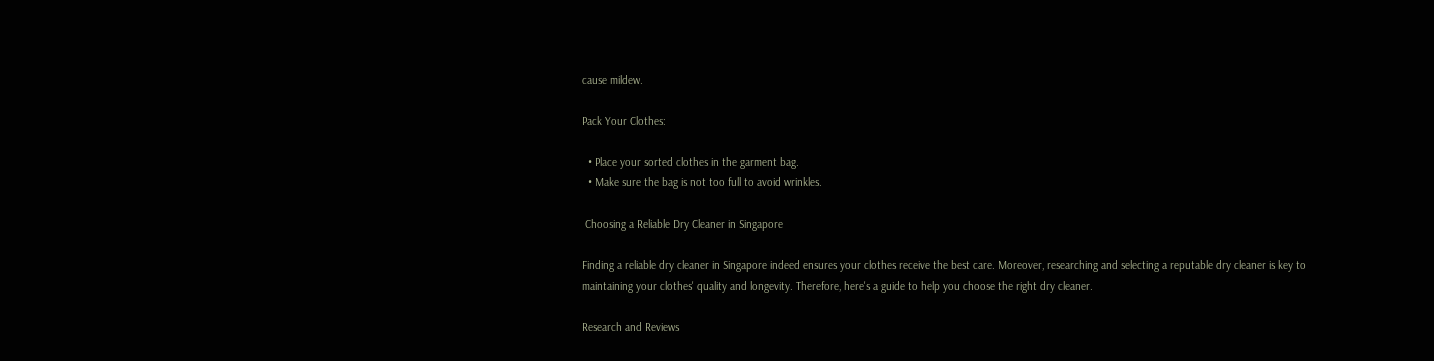cause mildew.

Pack Your Clothes:

  • Place your sorted clothes in the garment bag.
  • Make sure the bag is not too full to avoid wrinkles.

 Choosing a Reliable Dry Cleaner in Singapore

Finding a reliable dry cleaner in Singapore indeed ensures your clothes receive the best care. Moreover, researching and selecting a reputable dry cleaner is key to maintaining your clothes' quality and longevity. Therefore, here's a guide to help you choose the right dry cleaner.

Research and Reviews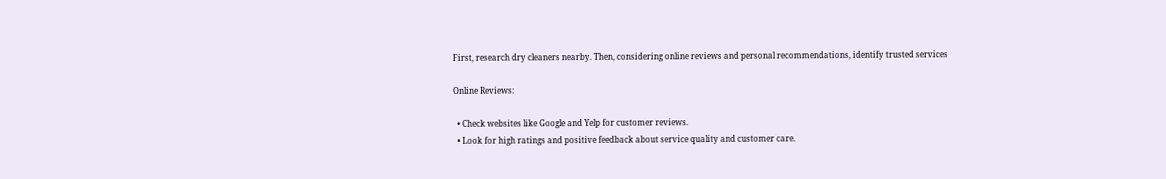First, research dry cleaners nearby. Then, considering online reviews and personal recommendations, identify trusted services

Online Reviews:

  • Check websites like Google and Yelp for customer reviews.
  • Look for high ratings and positive feedback about service quality and customer care.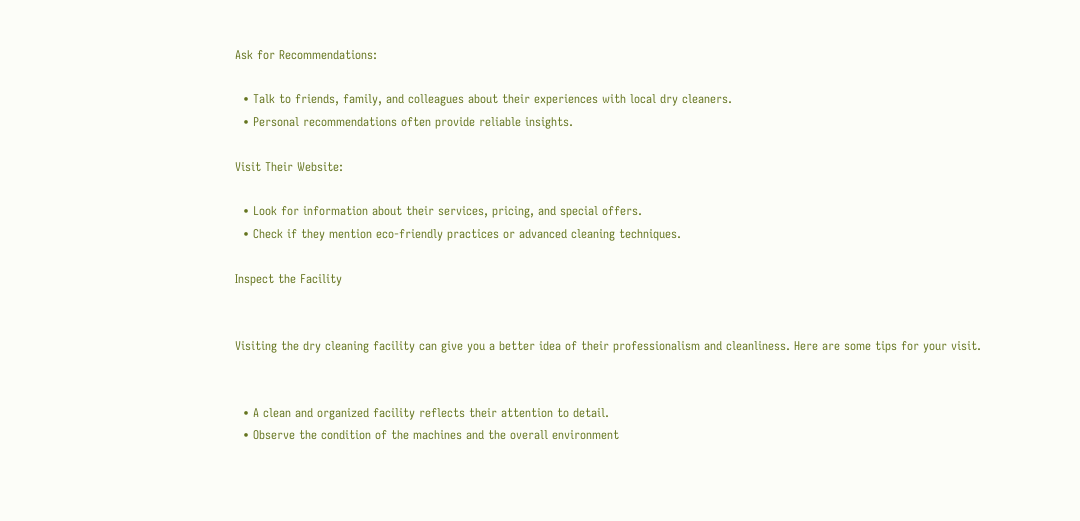Ask for Recommendations:

  • Talk to friends, family, and colleagues about their experiences with local dry cleaners.
  • Personal recommendations often provide reliable insights.

Visit Their Website:

  • Look for information about their services, pricing, and special offers.
  • Check if they mention eco-friendly practices or advanced cleaning techniques.

Inspect the Facility


Visiting the dry cleaning facility can give you a better idea of their professionalism and cleanliness. Here are some tips for your visit.


  • A clean and organized facility reflects their attention to detail.
  • Observe the condition of the machines and the overall environment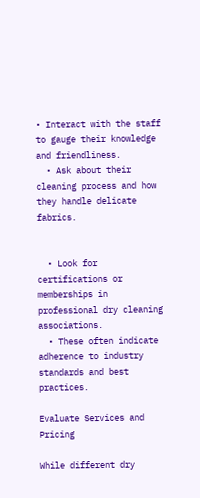• Interact with the staff to gauge their knowledge and friendliness.
  • Ask about their cleaning process and how they handle delicate fabrics.


  • Look for certifications or memberships in professional dry cleaning associations.
  • These often indicate adherence to industry standards and best practices.

Evaluate Services and Pricing

While different dry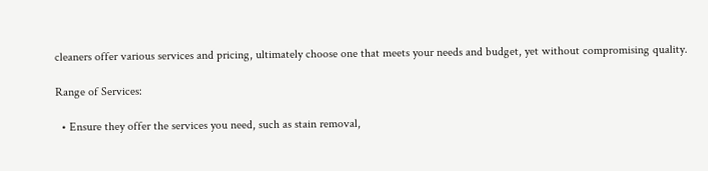cleaners offer various services and pricing, ultimately choose one that meets your needs and budget, yet without compromising quality.

Range of Services:

  • Ensure they offer the services you need, such as stain removal,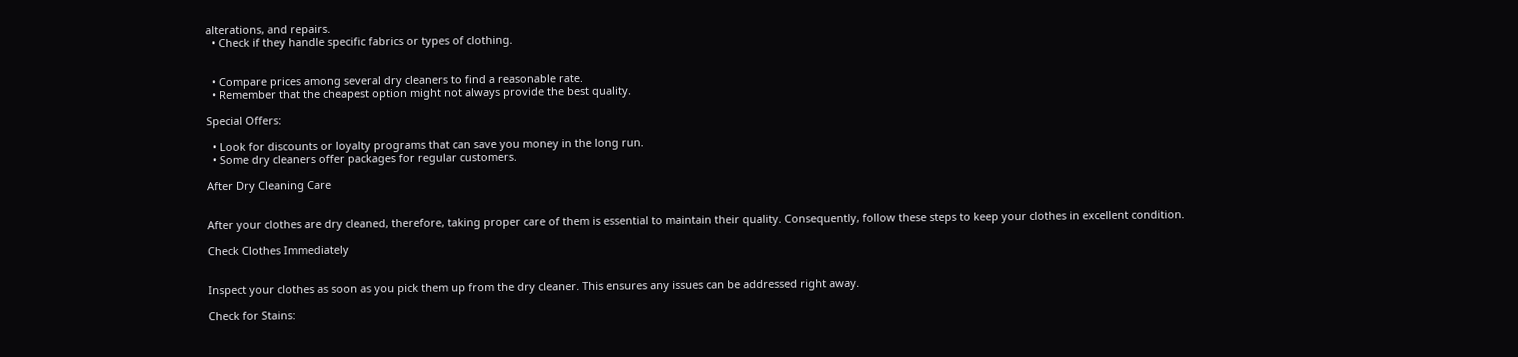alterations, and repairs.
  • Check if they handle specific fabrics or types of clothing.


  • Compare prices among several dry cleaners to find a reasonable rate.
  • Remember that the cheapest option might not always provide the best quality.

Special Offers:

  • Look for discounts or loyalty programs that can save you money in the long run.
  • Some dry cleaners offer packages for regular customers.

After Dry Cleaning Care


After your clothes are dry cleaned, therefore, taking proper care of them is essential to maintain their quality. Consequently, follow these steps to keep your clothes in excellent condition.

Check Clothes Immediately


Inspect your clothes as soon as you pick them up from the dry cleaner. This ensures any issues can be addressed right away.

Check for Stains: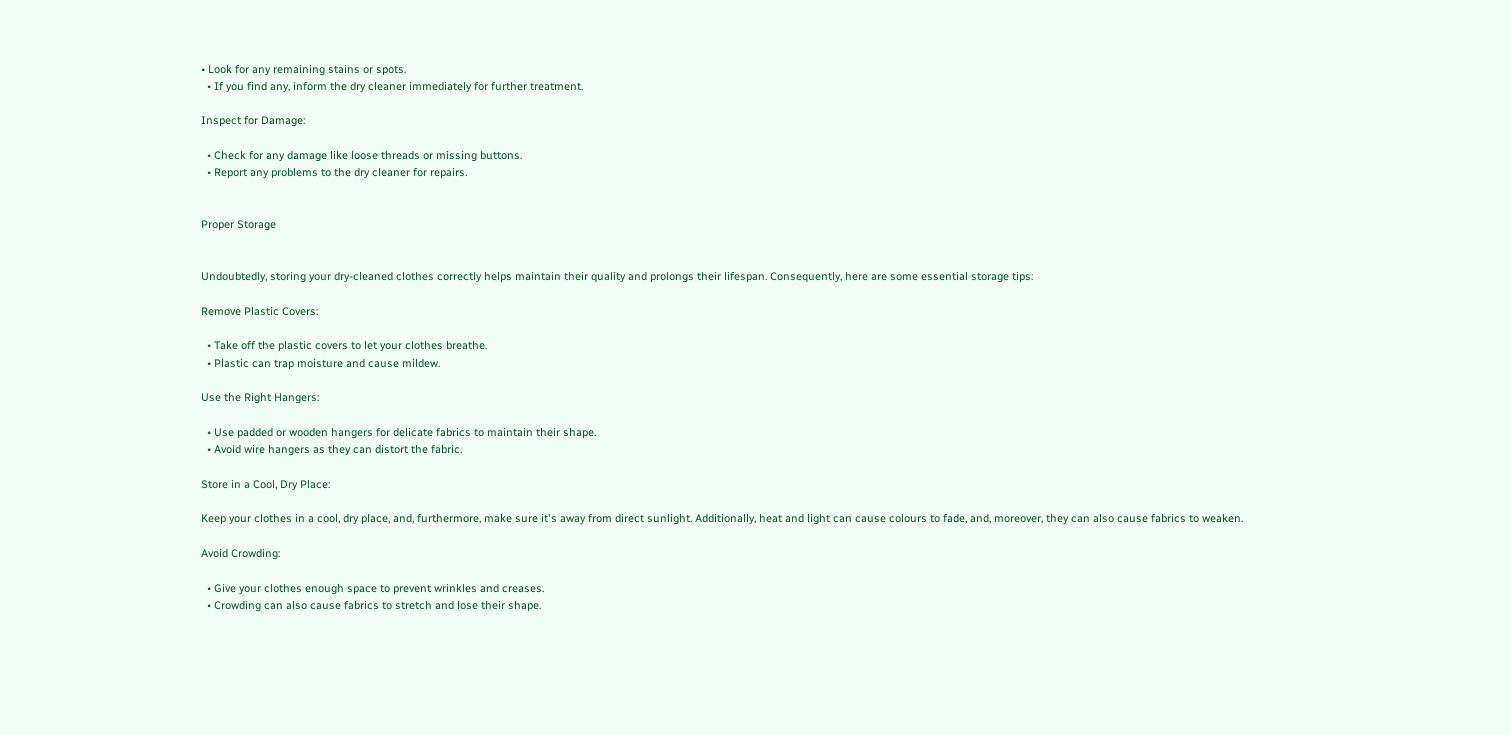• Look for any remaining stains or spots.
  • If you find any, inform the dry cleaner immediately for further treatment.

Inspect for Damage:

  • Check for any damage like loose threads or missing buttons.
  • Report any problems to the dry cleaner for repairs.


Proper Storage


Undoubtedly, storing your dry-cleaned clothes correctly helps maintain their quality and prolongs their lifespan. Consequently, here are some essential storage tips:

Remove Plastic Covers:

  • Take off the plastic covers to let your clothes breathe.
  • Plastic can trap moisture and cause mildew.

Use the Right Hangers:

  • Use padded or wooden hangers for delicate fabrics to maintain their shape.
  • Avoid wire hangers as they can distort the fabric.

Store in a Cool, Dry Place:

Keep your clothes in a cool, dry place, and, furthermore, make sure it's away from direct sunlight. Additionally, heat and light can cause colours to fade, and, moreover, they can also cause fabrics to weaken.

Avoid Crowding:

  • Give your clothes enough space to prevent wrinkles and creases.
  • Crowding can also cause fabrics to stretch and lose their shape.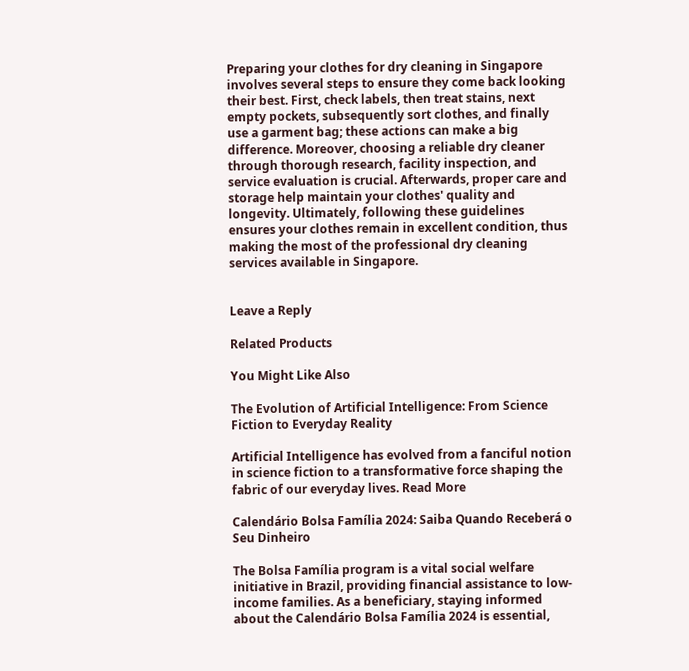Preparing your clothes for dry cleaning in Singapore involves several steps to ensure they come back looking their best. First, check labels, then treat stains, next empty pockets, subsequently sort clothes, and finally use a garment bag; these actions can make a big difference. Moreover, choosing a reliable dry cleaner through thorough research, facility inspection, and service evaluation is crucial. Afterwards, proper care and storage help maintain your clothes' quality and longevity. Ultimately, following these guidelines ensures your clothes remain in excellent condition, thus making the most of the professional dry cleaning services available in Singapore.


Leave a Reply

Related Products

You Might Like Also

The Evolution of Artificial Intelligence: From Science Fiction to Everyday Reality

Artificial Intelligence has evolved from a fanciful notion in science fiction to a transformative force shaping the fabric of our everyday lives. Read More

Calendário Bolsa Família 2024: Saiba Quando Receberá o Seu Dinheiro

The Bolsa Família program is a vital social welfare initiative in Brazil, providing financial assistance to low-income families. As a beneficiary, staying informed about the Calendário Bolsa Família 2024 is essential,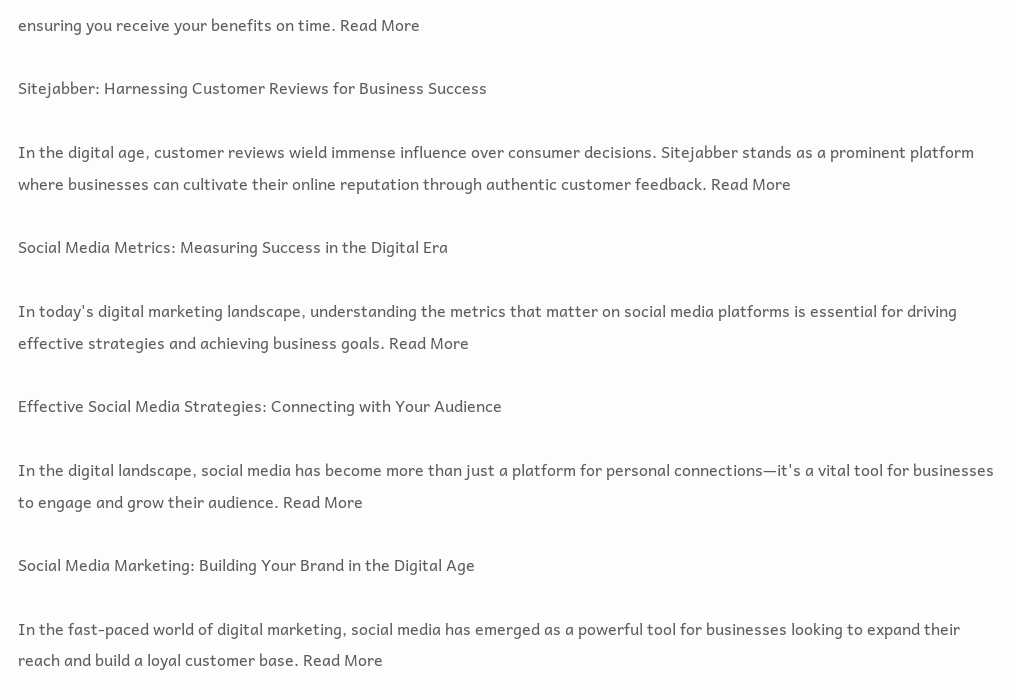ensuring you receive your benefits on time. Read More

Sitejabber: Harnessing Customer Reviews for Business Success

In the digital age, customer reviews wield immense influence over consumer decisions. Sitejabber stands as a prominent platform where businesses can cultivate their online reputation through authentic customer feedback. Read More

Social Media Metrics: Measuring Success in the Digital Era

In today's digital marketing landscape, understanding the metrics that matter on social media platforms is essential for driving effective strategies and achieving business goals. Read More

Effective Social Media Strategies: Connecting with Your Audience

In the digital landscape, social media has become more than just a platform for personal connections—it's a vital tool for businesses to engage and grow their audience. Read More

Social Media Marketing: Building Your Brand in the Digital Age

In the fast-paced world of digital marketing, social media has emerged as a powerful tool for businesses looking to expand their reach and build a loyal customer base. Read More